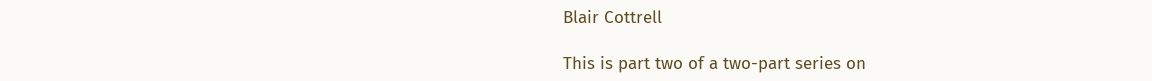Blair Cottrell

This is part two of a two-part series on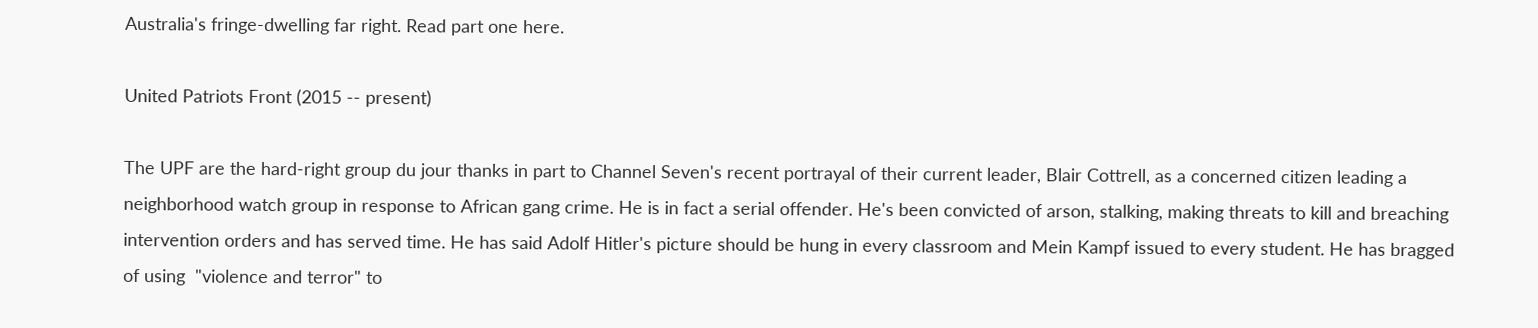Australia's fringe-dwelling far right. Read part one here.

United Patriots Front (2015 -- present)

The UPF are the hard-right group du jour thanks in part to Channel Seven's recent portrayal of their current leader, Blair Cottrell, as a concerned citizen leading a neighborhood watch group in response to African gang crime. He is in fact a serial offender. He's been convicted of arson, stalking, making threats to kill and breaching intervention orders and has served time. He has said Adolf Hitler's picture should be hung in every classroom and Mein Kampf issued to every student. He has bragged of using  "violence and terror" to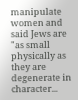manipulate women and said Jews are "as small physically as they are degenerate in character...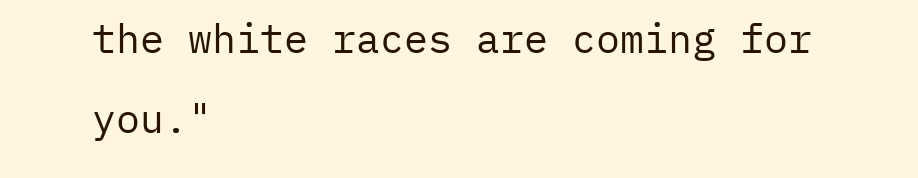the white races are coming for you."